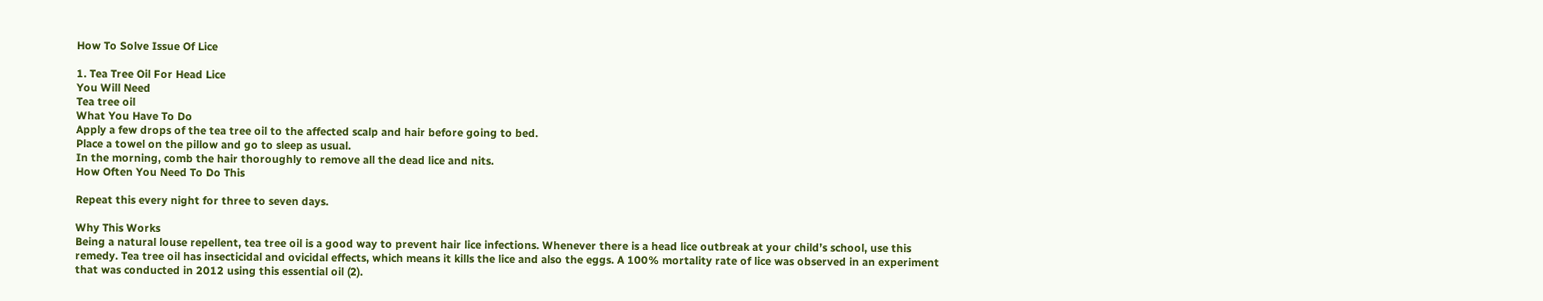How To Solve Issue Of Lice

1. Tea Tree Oil For Head Lice
You Will Need
Tea tree oil
What You Have To Do
Apply a few drops of the tea tree oil to the affected scalp and hair before going to bed.
Place a towel on the pillow and go to sleep as usual.
In the morning, comb the hair thoroughly to remove all the dead lice and nits.
How Often You Need To Do This

Repeat this every night for three to seven days.

Why This Works
Being a natural louse repellent, tea tree oil is a good way to prevent hair lice infections. Whenever there is a head lice outbreak at your child’s school, use this remedy. Tea tree oil has insecticidal and ovicidal effects, which means it kills the lice and also the eggs. A 100% mortality rate of lice was observed in an experiment that was conducted in 2012 using this essential oil (2).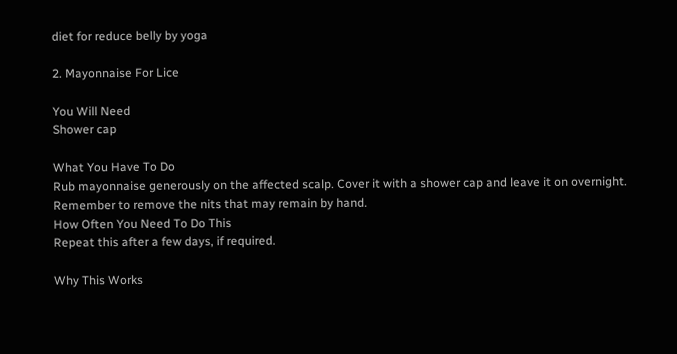diet for reduce belly by yoga

2. Mayonnaise For Lice

You Will Need
Shower cap

What You Have To Do
Rub mayonnaise generously on the affected scalp. Cover it with a shower cap and leave it on overnight.
Remember to remove the nits that may remain by hand.
How Often You Need To Do This
Repeat this after a few days, if required.

Why This Works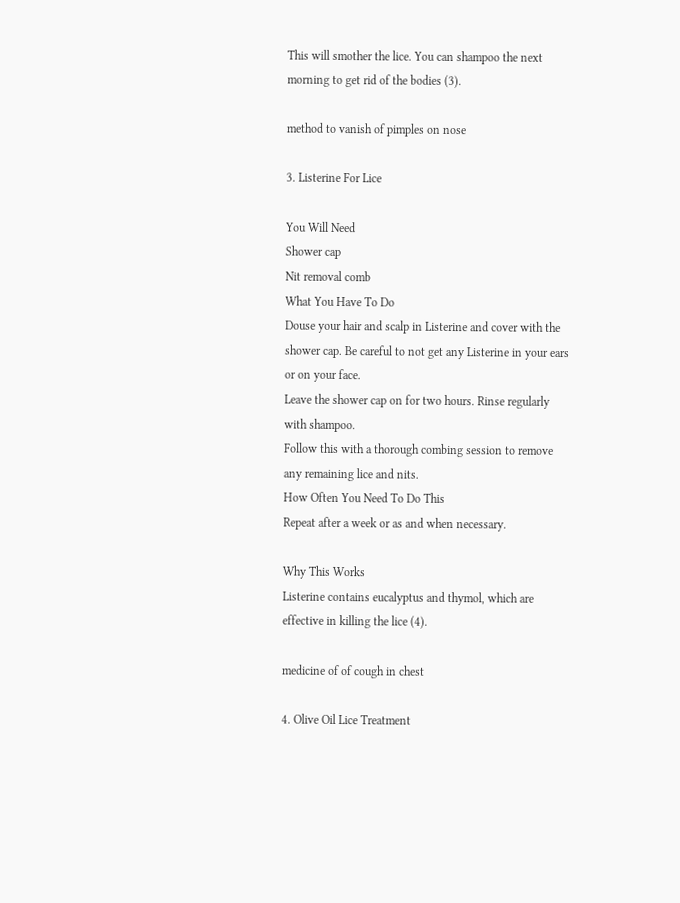This will smother the lice. You can shampoo the next morning to get rid of the bodies (3).

method to vanish of pimples on nose

3. Listerine For Lice

You Will Need
Shower cap
Nit removal comb
What You Have To Do
Douse your hair and scalp in Listerine and cover with the shower cap. Be careful to not get any Listerine in your ears or on your face.
Leave the shower cap on for two hours. Rinse regularly with shampoo.
Follow this with a thorough combing session to remove any remaining lice and nits.
How Often You Need To Do This
Repeat after a week or as and when necessary.

Why This Works
Listerine contains eucalyptus and thymol, which are effective in killing the lice (4).

medicine of of cough in chest

4. Olive Oil Lice Treatment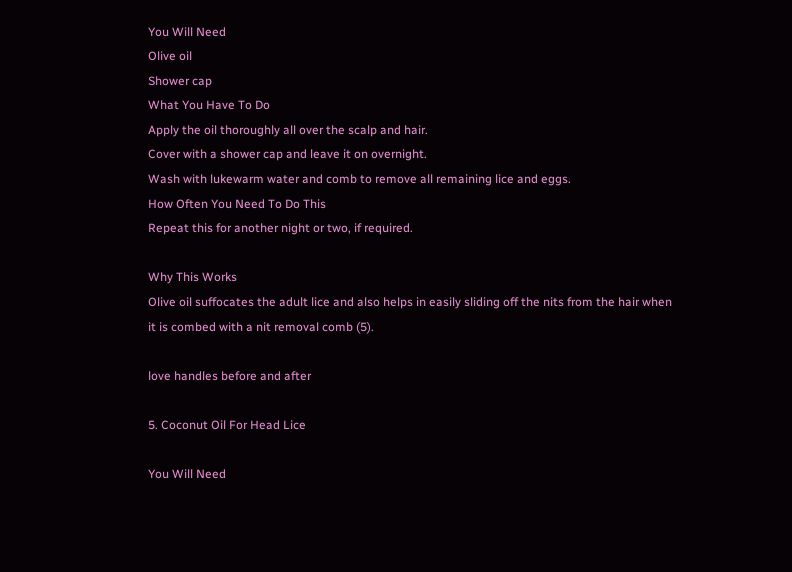You Will Need
Olive oil
Shower cap
What You Have To Do
Apply the oil thoroughly all over the scalp and hair.
Cover with a shower cap and leave it on overnight.
Wash with lukewarm water and comb to remove all remaining lice and eggs.
How Often You Need To Do This
Repeat this for another night or two, if required.

Why This Works
Olive oil suffocates the adult lice and also helps in easily sliding off the nits from the hair when it is combed with a nit removal comb (5).

love handles before and after

5. Coconut Oil For Head Lice

You Will Need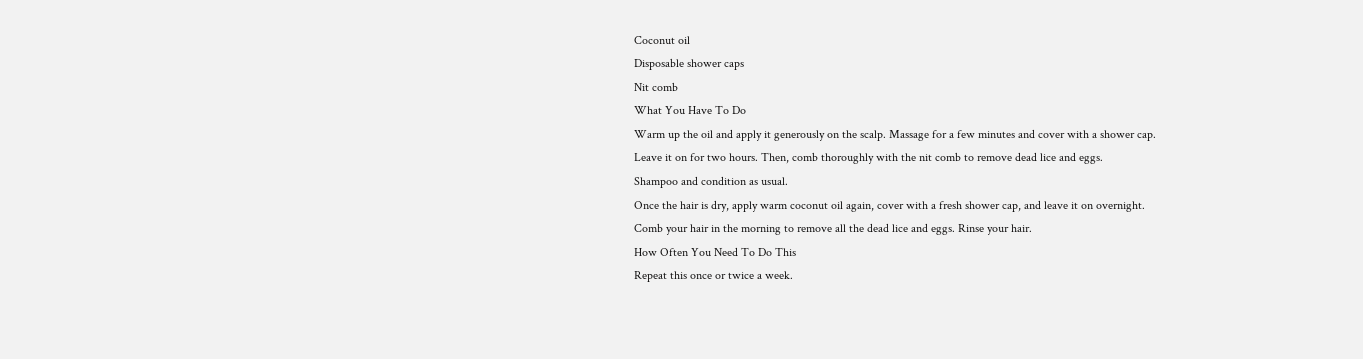Coconut oil
Disposable shower caps
Nit comb
What You Have To Do
Warm up the oil and apply it generously on the scalp. Massage for a few minutes and cover with a shower cap.
Leave it on for two hours. Then, comb thoroughly with the nit comb to remove dead lice and eggs.
Shampoo and condition as usual.
Once the hair is dry, apply warm coconut oil again, cover with a fresh shower cap, and leave it on overnight.
Comb your hair in the morning to remove all the dead lice and eggs. Rinse your hair.
How Often You Need To Do This
Repeat this once or twice a week.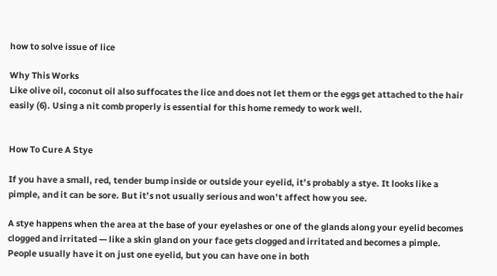how to solve issue of lice

Why This Works
Like olive oil, coconut oil also suffocates the lice and does not let them or the eggs get attached to the hair easily (6). Using a nit comb properly is essential for this home remedy to work well.


How To Cure A Stye

If you have a small, red, tender bump inside or outside your eyelid, it’s probably a stye. It looks like a pimple, and it can be sore. But it’s not usually serious and won’t affect how you see.

A stye happens when the area at the base of your eyelashes or one of the glands along your eyelid becomes clogged and irritated — like a skin gland on your face gets clogged and irritated and becomes a pimple. People usually have it on just one eyelid, but you can have one in both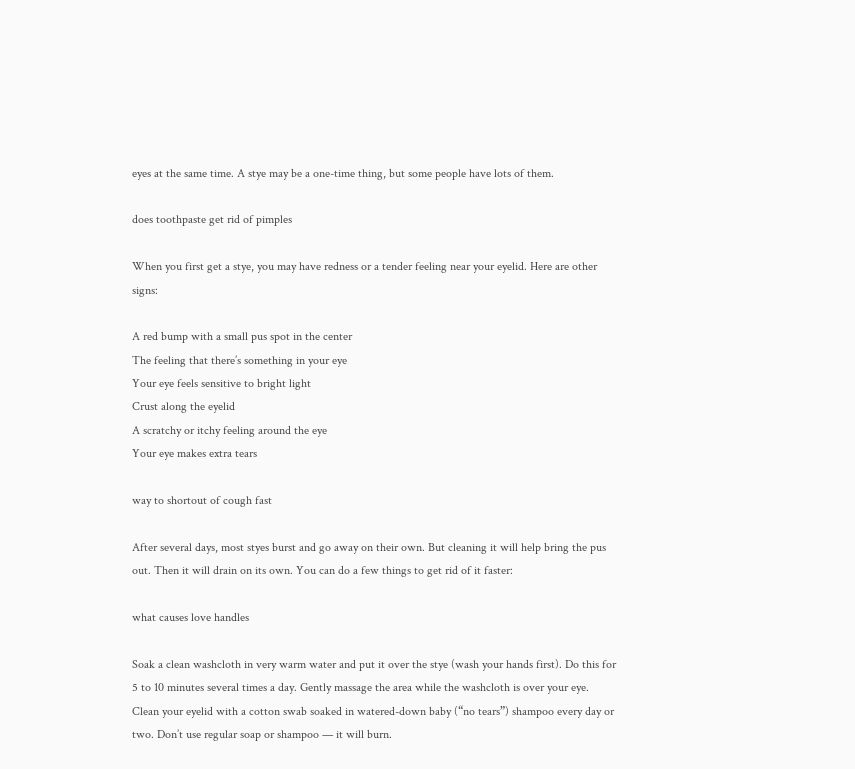eyes at the same time. A stye may be a one-time thing, but some people have lots of them.

does toothpaste get rid of pimples

When you first get a stye, you may have redness or a tender feeling near your eyelid. Here are other signs:

A red bump with a small pus spot in the center
The feeling that there’s something in your eye
Your eye feels sensitive to bright light
Crust along the eyelid
A scratchy or itchy feeling around the eye
Your eye makes extra tears

way to shortout of cough fast

After several days, most styes burst and go away on their own. But cleaning it will help bring the pus out. Then it will drain on its own. You can do a few things to get rid of it faster:

what causes love handles

Soak a clean washcloth in very warm water and put it over the stye (wash your hands first). Do this for 5 to 10 minutes several times a day. Gently massage the area while the washcloth is over your eye.
Clean your eyelid with a cotton swab soaked in watered-down baby (“no tears”) shampoo every day or two. Don’t use regular soap or shampoo — it will burn.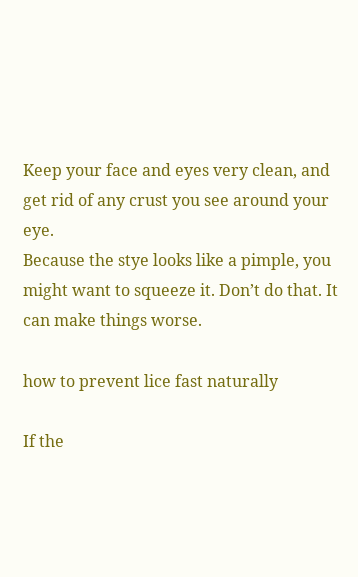Keep your face and eyes very clean, and get rid of any crust you see around your eye.
Because the stye looks like a pimple, you might want to squeeze it. Don’t do that. It can make things worse.

how to prevent lice fast naturally

If the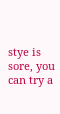stye is sore, you can try a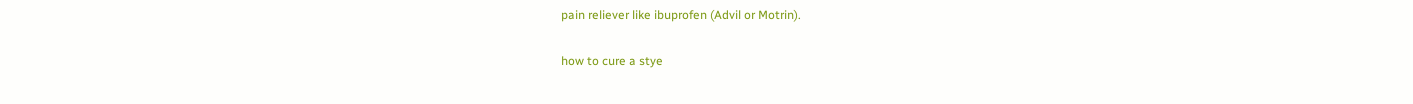pain reliever like ibuprofen (Advil or Motrin).

how to cure a stye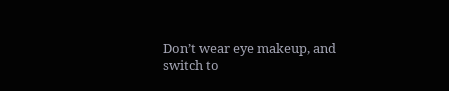Don’t wear eye makeup, and switch to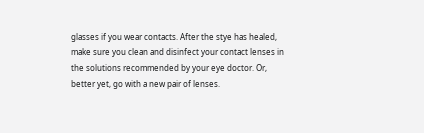glasses if you wear contacts. After the stye has healed, make sure you clean and disinfect your contact lenses in the solutions recommended by your eye doctor. Or, better yet, go with a new pair of lenses.